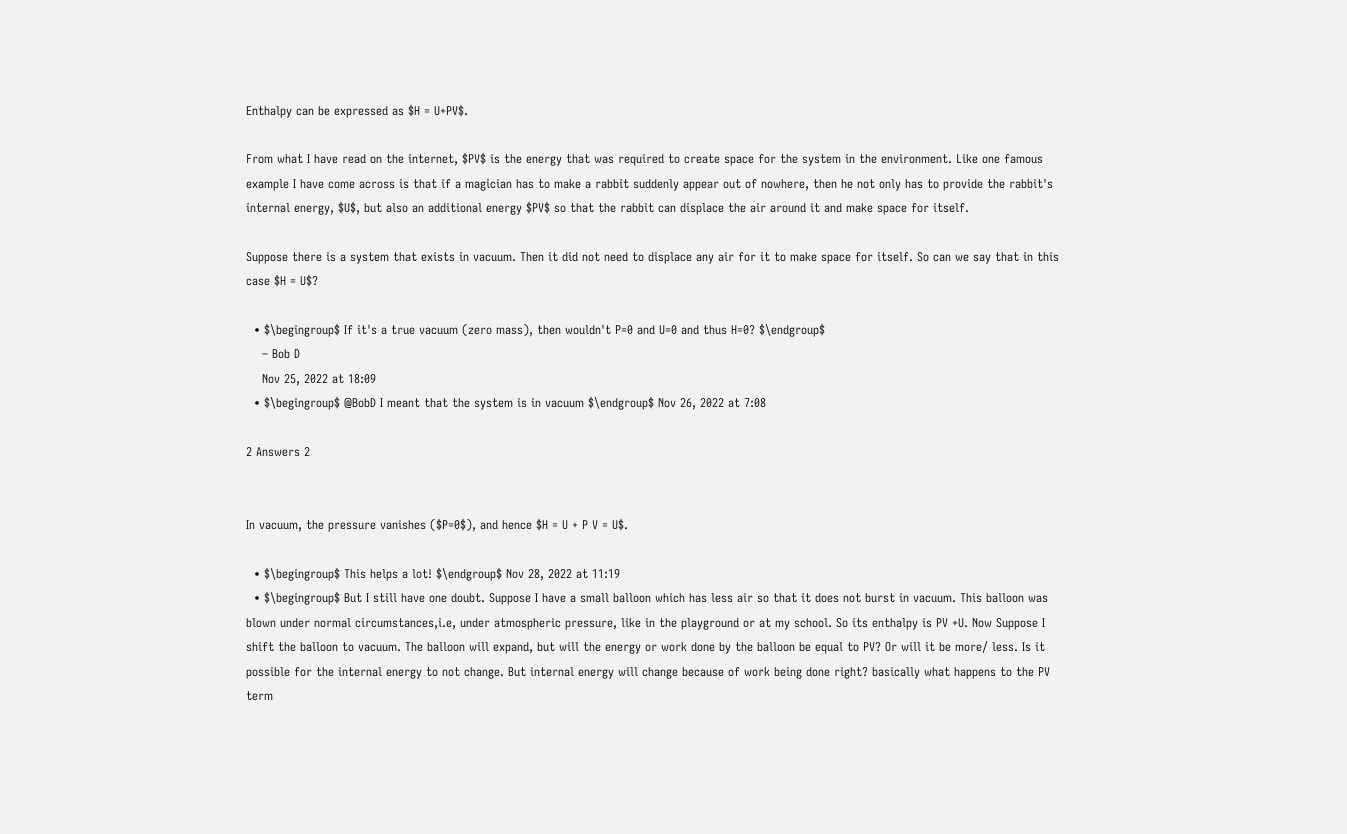Enthalpy can be expressed as $H = U+PV$.

From what I have read on the internet, $PV$ is the energy that was required to create space for the system in the environment. Like one famous example I have come across is that if a magician has to make a rabbit suddenly appear out of nowhere, then he not only has to provide the rabbit's internal energy, $U$, but also an additional energy $PV$ so that the rabbit can displace the air around it and make space for itself.

Suppose there is a system that exists in vacuum. Then it did not need to displace any air for it to make space for itself. So can we say that in this case $H = U$?

  • $\begingroup$ If it's a true vacuum (zero mass), then wouldn't P=0 and U=0 and thus H=0? $\endgroup$
    – Bob D
    Nov 25, 2022 at 18:09
  • $\begingroup$ @BobD I meant that the system is in vacuum $\endgroup$ Nov 26, 2022 at 7:08

2 Answers 2


In vacuum, the pressure vanishes ($P=0$), and hence $H = U + P V = U$.

  • $\begingroup$ This helps a lot! $\endgroup$ Nov 28, 2022 at 11:19
  • $\begingroup$ But I still have one doubt. Suppose I have a small balloon which has less air so that it does not burst in vacuum. This balloon was blown under normal circumstances,i.e, under atmospheric pressure, like in the playground or at my school. So its enthalpy is PV +U. Now Suppose I shift the balloon to vacuum. The balloon will expand, but will the energy or work done by the balloon be equal to PV? Or will it be more/ less. Is it possible for the internal energy to not change. But internal energy will change because of work being done right? basically what happens to the PV term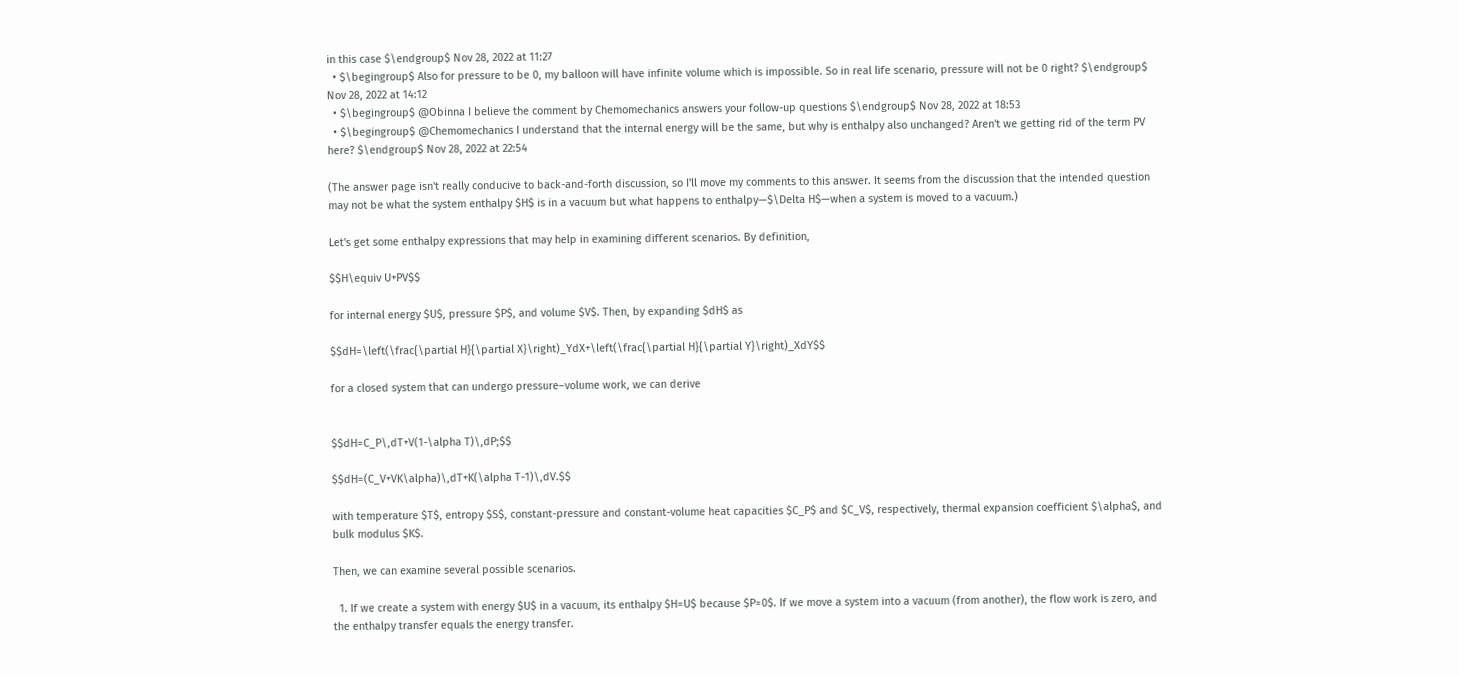in this case $\endgroup$ Nov 28, 2022 at 11:27
  • $\begingroup$ Also for pressure to be 0, my balloon will have infinite volume which is impossible. So in real life scenario, pressure will not be 0 right? $\endgroup$ Nov 28, 2022 at 14:12
  • $\begingroup$ @Obinna I believe the comment by Chemomechanics answers your follow-up questions $\endgroup$ Nov 28, 2022 at 18:53
  • $\begingroup$ @Chemomechanics I understand that the internal energy will be the same, but why is enthalpy also unchanged? Aren't we getting rid of the term PV here? $\endgroup$ Nov 28, 2022 at 22:54

(The answer page isn't really conducive to back-and-forth discussion, so I'll move my comments to this answer. It seems from the discussion that the intended question may not be what the system enthalpy $H$ is in a vacuum but what happens to enthalpy—$\Delta H$—when a system is moved to a vacuum.)

Let's get some enthalpy expressions that may help in examining different scenarios. By definition,

$$H\equiv U+PV$$

for internal energy $U$, pressure $P$, and volume $V$. Then, by expanding $dH$ as

$$dH=\left(\frac{\partial H}{\partial X}\right)_YdX+\left(\frac{\partial H}{\partial Y}\right)_XdY$$

for a closed system that can undergo pressure–volume work, we can derive


$$dH=C_P\,dT+V(1-\alpha T)\,dP;$$

$$dH=(C_V+VK\alpha)\,dT+K(\alpha T-1)\,dV.$$

with temperature $T$, entropy $S$, constant-pressure and constant-volume heat capacities $C_P$ and $C_V$, respectively, thermal expansion coefficient $\alpha$, and bulk modulus $K$.

Then, we can examine several possible scenarios.

  1. If we create a system with energy $U$ in a vacuum, its enthalpy $H=U$ because $P=0$. If we move a system into a vacuum (from another), the flow work is zero, and the enthalpy transfer equals the energy transfer.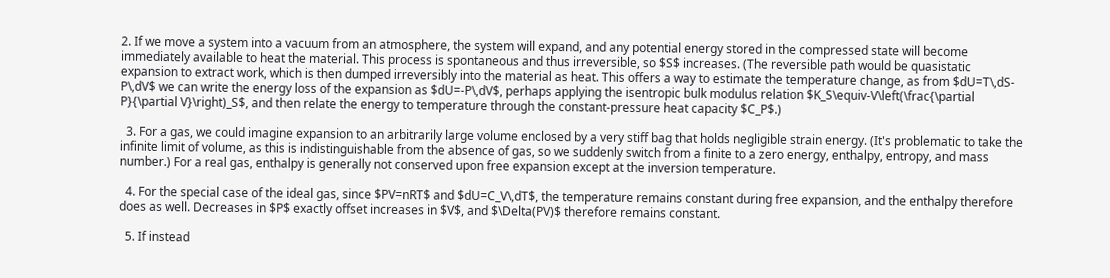2. If we move a system into a vacuum from an atmosphere, the system will expand, and any potential energy stored in the compressed state will become immediately available to heat the material. This process is spontaneous and thus irreversible, so $S$ increases. (The reversible path would be quasistatic expansion to extract work, which is then dumped irreversibly into the material as heat. This offers a way to estimate the temperature change, as from $dU=T\,dS-P\,dV$ we can write the energy loss of the expansion as $dU=-P\,dV$, perhaps applying the isentropic bulk modulus relation $K_S\equiv-V\left(\frac{\partial P}{\partial V}\right)_S$, and then relate the energy to temperature through the constant-pressure heat capacity $C_P$.)

  3. For a gas, we could imagine expansion to an arbitrarily large volume enclosed by a very stiff bag that holds negligible strain energy. (It's problematic to take the infinite limit of volume, as this is indistinguishable from the absence of gas, so we suddenly switch from a finite to a zero energy, enthalpy, entropy, and mass number.) For a real gas, enthalpy is generally not conserved upon free expansion except at the inversion temperature.

  4. For the special case of the ideal gas, since $PV=nRT$ and $dU=C_V\,dT$, the temperature remains constant during free expansion, and the enthalpy therefore does as well. Decreases in $P$ exactly offset increases in $V$, and $\Delta(PV)$ therefore remains constant.

  5. If instead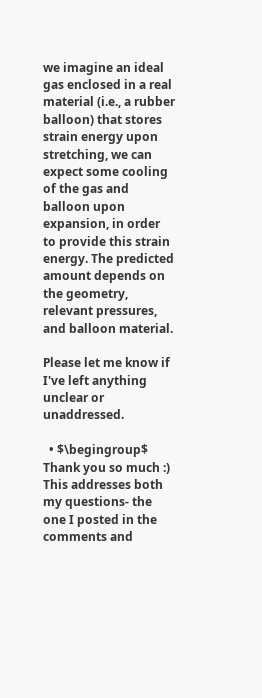we imagine an ideal gas enclosed in a real material (i.e., a rubber balloon) that stores strain energy upon stretching, we can expect some cooling of the gas and balloon upon expansion, in order to provide this strain energy. The predicted amount depends on the geometry, relevant pressures, and balloon material.

Please let me know if I've left anything unclear or unaddressed.

  • $\begingroup$ Thank you so much :) This addresses both my questions- the one I posted in the comments and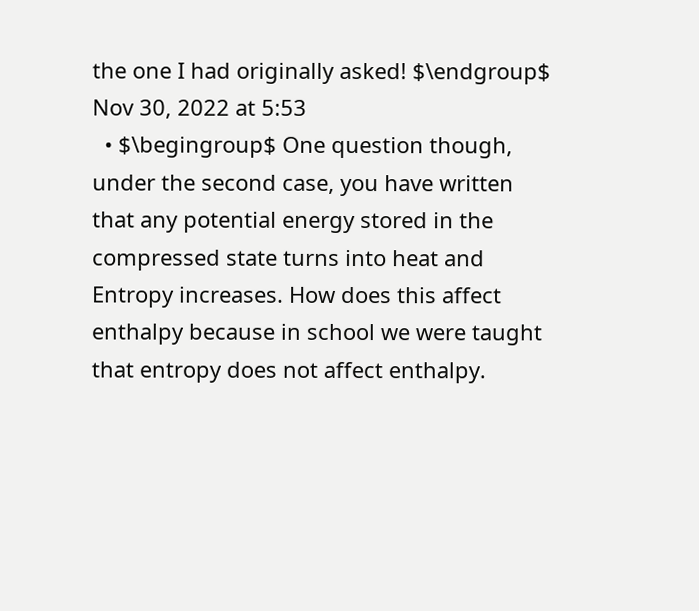the one I had originally asked! $\endgroup$ Nov 30, 2022 at 5:53
  • $\begingroup$ One question though, under the second case, you have written that any potential energy stored in the compressed state turns into heat and Entropy increases. How does this affect enthalpy because in school we were taught that entropy does not affect enthalpy.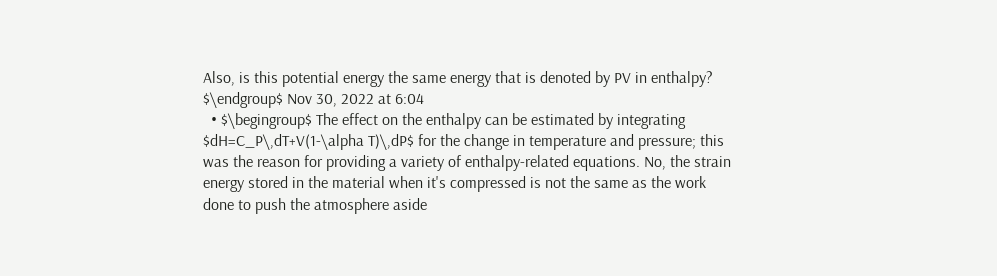Also, is this potential energy the same energy that is denoted by PV in enthalpy? $\endgroup$ Nov 30, 2022 at 6:04
  • $\begingroup$ The effect on the enthalpy can be estimated by integrating $dH=C_P\,dT+V(1-\alpha T)\,dP$ for the change in temperature and pressure; this was the reason for providing a variety of enthalpy-related equations. No, the strain energy stored in the material when it's compressed is not the same as the work done to push the atmosphere aside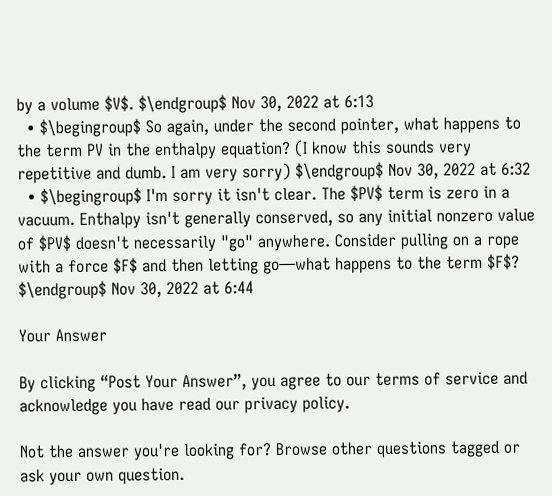by a volume $V$. $\endgroup$ Nov 30, 2022 at 6:13
  • $\begingroup$ So again, under the second pointer, what happens to the term PV in the enthalpy equation? (I know this sounds very repetitive and dumb. I am very sorry) $\endgroup$ Nov 30, 2022 at 6:32
  • $\begingroup$ I'm sorry it isn't clear. The $PV$ term is zero in a vacuum. Enthalpy isn't generally conserved, so any initial nonzero value of $PV$ doesn't necessarily "go" anywhere. Consider pulling on a rope with a force $F$ and then letting go—what happens to the term $F$? $\endgroup$ Nov 30, 2022 at 6:44

Your Answer

By clicking “Post Your Answer”, you agree to our terms of service and acknowledge you have read our privacy policy.

Not the answer you're looking for? Browse other questions tagged or ask your own question.